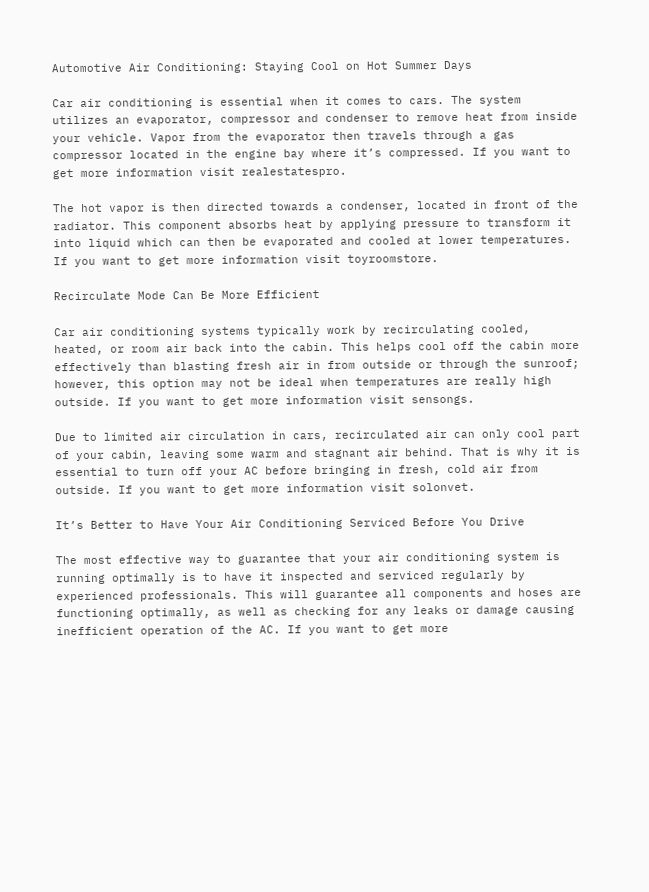Automotive Air Conditioning: Staying Cool on Hot Summer Days

Car air conditioning is essential when it comes to cars. The system utilizes an evaporator, compressor and condenser to remove heat from inside your vehicle. Vapor from the evaporator then travels through a gas compressor located in the engine bay where it’s compressed. If you want to get more information visit realestatespro.

The hot vapor is then directed towards a condenser, located in front of the radiator. This component absorbs heat by applying pressure to transform it into liquid which can then be evaporated and cooled at lower temperatures. If you want to get more information visit toyroomstore.

Recirculate Mode Can Be More Efficient

Car air conditioning systems typically work by recirculating cooled, heated, or room air back into the cabin. This helps cool off the cabin more effectively than blasting fresh air in from outside or through the sunroof; however, this option may not be ideal when temperatures are really high outside. If you want to get more information visit sensongs.

Due to limited air circulation in cars, recirculated air can only cool part of your cabin, leaving some warm and stagnant air behind. That is why it is essential to turn off your AC before bringing in fresh, cold air from outside. If you want to get more information visit solonvet.

It’s Better to Have Your Air Conditioning Serviced Before You Drive

The most effective way to guarantee that your air conditioning system is running optimally is to have it inspected and serviced regularly by experienced professionals. This will guarantee all components and hoses are functioning optimally, as well as checking for any leaks or damage causing inefficient operation of the AC. If you want to get more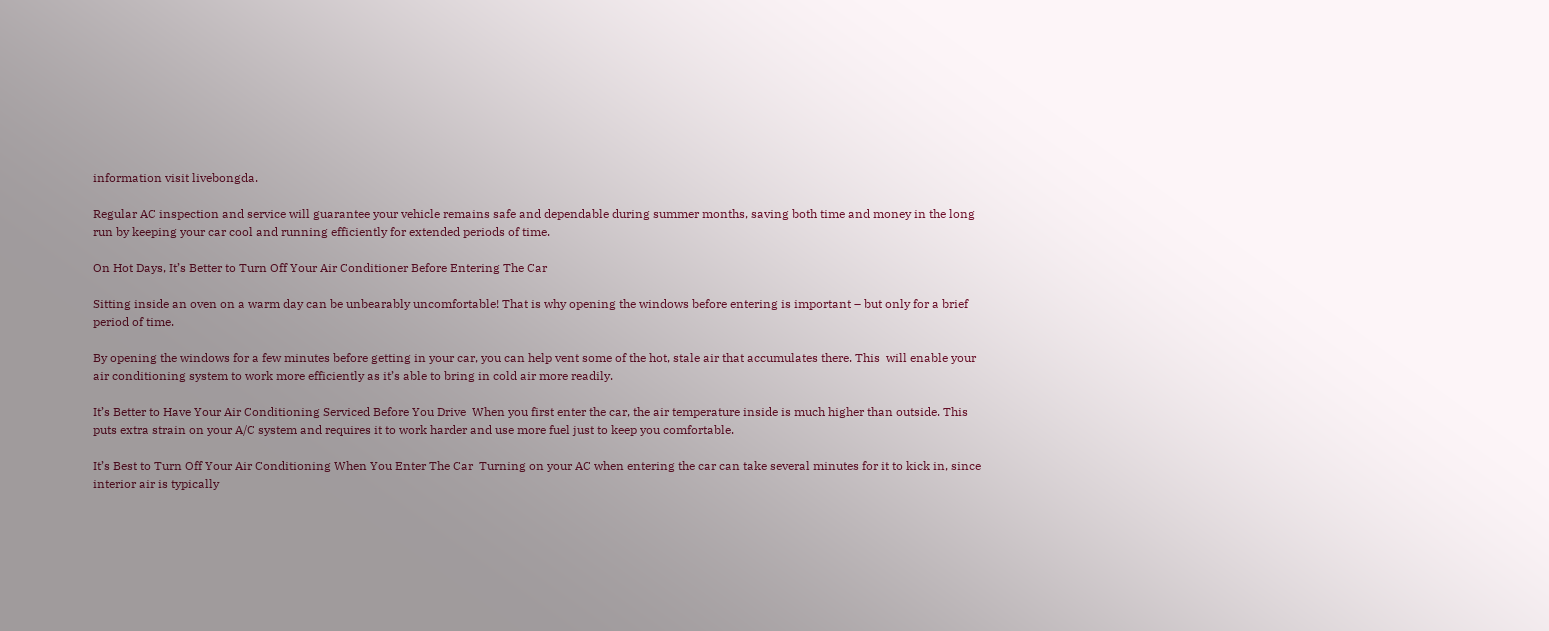information visit livebongda.

Regular AC inspection and service will guarantee your vehicle remains safe and dependable during summer months, saving both time and money in the long run by keeping your car cool and running efficiently for extended periods of time.

On Hot Days, It’s Better to Turn Off Your Air Conditioner Before Entering The Car

Sitting inside an oven on a warm day can be unbearably uncomfortable! That is why opening the windows before entering is important – but only for a brief period of time.

By opening the windows for a few minutes before getting in your car, you can help vent some of the hot, stale air that accumulates there. This  will enable your air conditioning system to work more efficiently as it’s able to bring in cold air more readily.

It’s Better to Have Your Air Conditioning Serviced Before You Drive  When you first enter the car, the air temperature inside is much higher than outside. This puts extra strain on your A/C system and requires it to work harder and use more fuel just to keep you comfortable.

It’s Best to Turn Off Your Air Conditioning When You Enter The Car  Turning on your AC when entering the car can take several minutes for it to kick in, since interior air is typically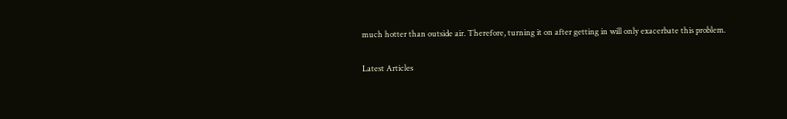much hotter than outside air. Therefore, turning it on after getting in will only exacerbate this problem.

Latest Articles